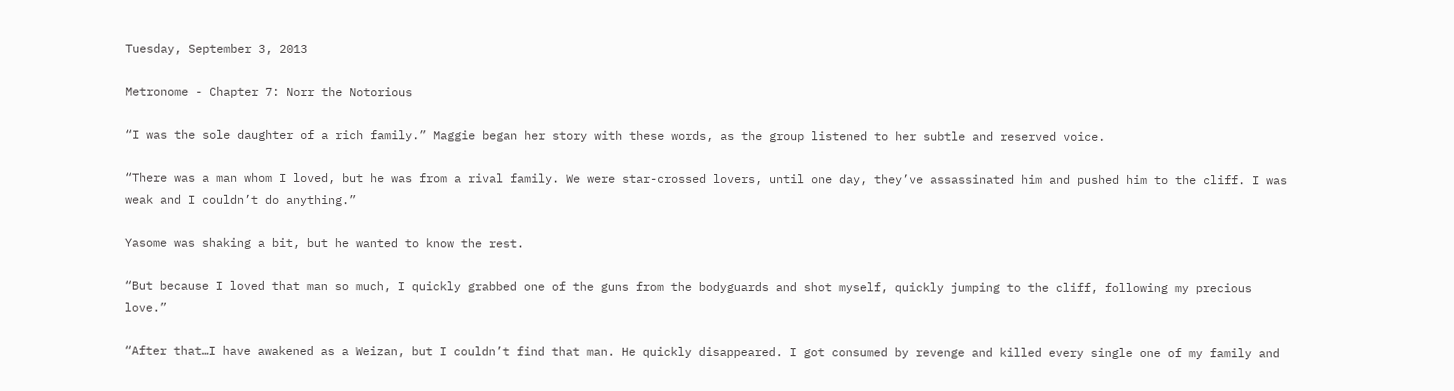Tuesday, September 3, 2013

Metronome - Chapter 7: Norr the Notorious

“I was the sole daughter of a rich family.” Maggie began her story with these words, as the group listened to her subtle and reserved voice.

“There was a man whom I loved, but he was from a rival family. We were star-crossed lovers, until one day, they’ve assassinated him and pushed him to the cliff. I was weak and I couldn’t do anything.”

Yasome was shaking a bit, but he wanted to know the rest.

“But because I loved that man so much, I quickly grabbed one of the guns from the bodyguards and shot myself, quickly jumping to the cliff, following my precious love.”

“After that…I have awakened as a Weizan, but I couldn’t find that man. He quickly disappeared. I got consumed by revenge and killed every single one of my family and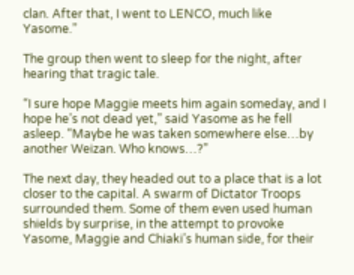clan. After that, I went to LENCO, much like Yasome.”

The group then went to sleep for the night, after hearing that tragic tale.

“I sure hope Maggie meets him again someday, and I hope he’s not dead yet,” said Yasome as he fell asleep. “Maybe he was taken somewhere else…by another Weizan. Who knows…?”

The next day, they headed out to a place that is a lot closer to the capital. A swarm of Dictator Troops surrounded them. Some of them even used human shields by surprise, in the attempt to provoke Yasome, Maggie and Chiaki’s human side, for their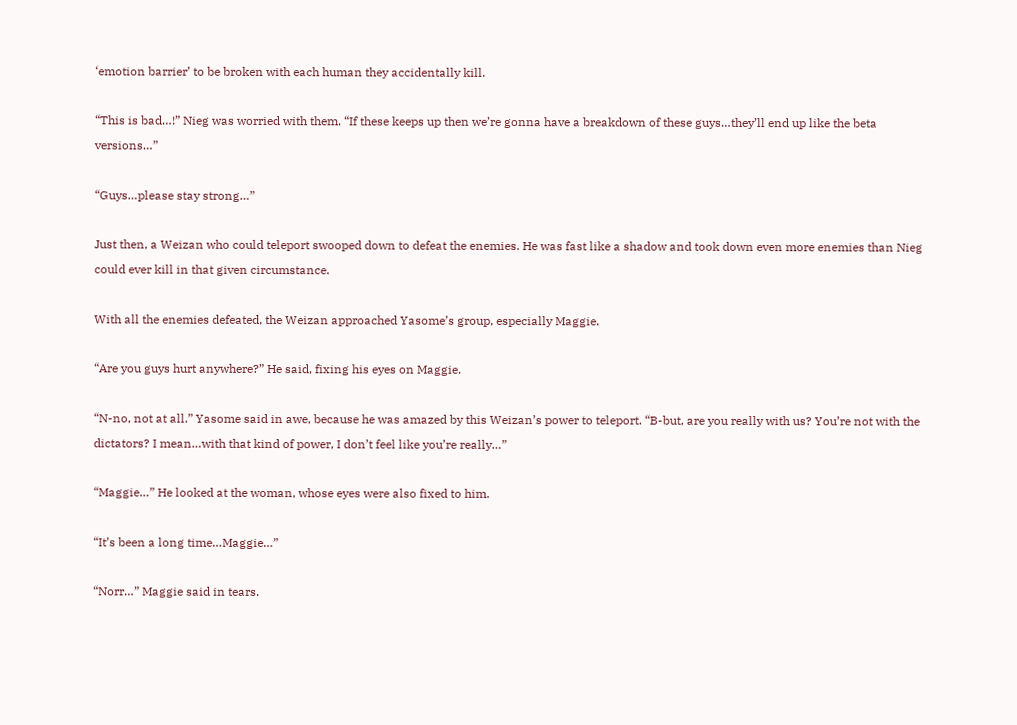‘emotion barrier’ to be broken with each human they accidentally kill.

“This is bad…!” Nieg was worried with them. “If these keeps up then we’re gonna have a breakdown of these guys…they’ll end up like the beta versions…”

“Guys…please stay strong…”

Just then, a Weizan who could teleport swooped down to defeat the enemies. He was fast like a shadow and took down even more enemies than Nieg could ever kill in that given circumstance.

With all the enemies defeated, the Weizan approached Yasome’s group, especially Maggie.

“Are you guys hurt anywhere?” He said, fixing his eyes on Maggie.

“N-no, not at all.” Yasome said in awe, because he was amazed by this Weizan’s power to teleport. “B-but, are you really with us? You’re not with the dictators? I mean…with that kind of power, I don’t feel like you’re really…”

“Maggie…” He looked at the woman, whose eyes were also fixed to him.

“It’s been a long time…Maggie…”

“Norr…” Maggie said in tears.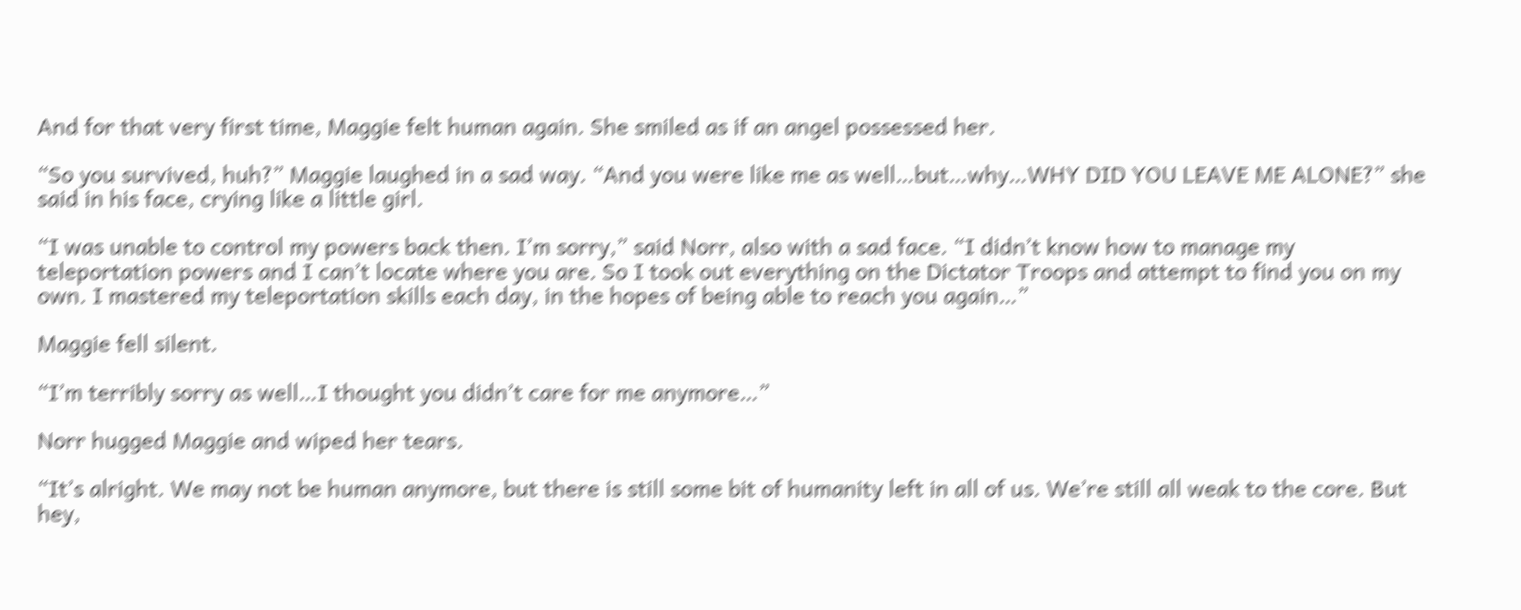And for that very first time, Maggie felt human again. She smiled as if an angel possessed her.

“So you survived, huh?” Maggie laughed in a sad way. “And you were like me as well…but…why…WHY DID YOU LEAVE ME ALONE?” she said in his face, crying like a little girl.

“I was unable to control my powers back then. I’m sorry,” said Norr, also with a sad face. “I didn’t know how to manage my teleportation powers and I can’t locate where you are. So I took out everything on the Dictator Troops and attempt to find you on my own. I mastered my teleportation skills each day, in the hopes of being able to reach you again…”

Maggie fell silent.

“I’m terribly sorry as well…I thought you didn’t care for me anymore…”

Norr hugged Maggie and wiped her tears.

“It’s alright. We may not be human anymore, but there is still some bit of humanity left in all of us. We’re still all weak to the core. But hey,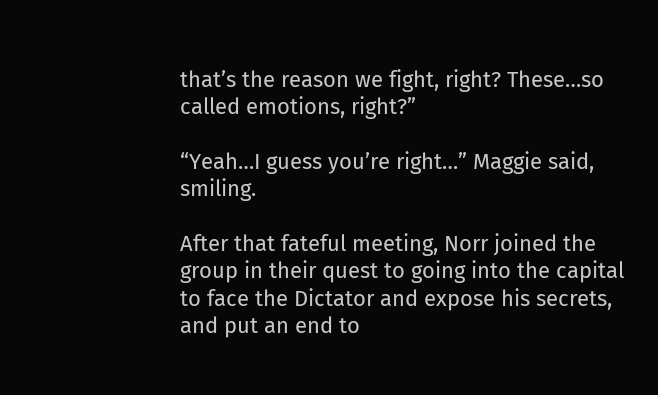that’s the reason we fight, right? These…so called emotions, right?”

“Yeah…I guess you’re right…” Maggie said, smiling.

After that fateful meeting, Norr joined the group in their quest to going into the capital to face the Dictator and expose his secrets, and put an end to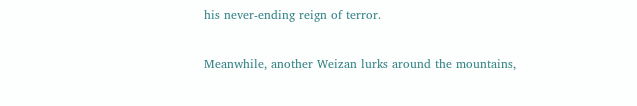his never-ending reign of terror.

Meanwhile, another Weizan lurks around the mountains,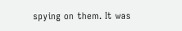spying on them. It was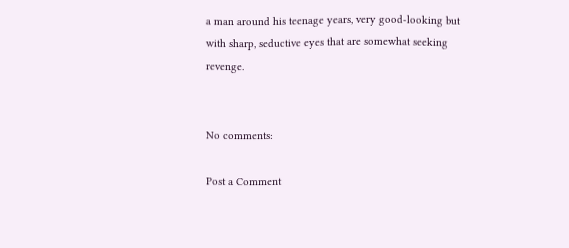a man around his teenage years, very good-looking but with sharp, seductive eyes that are somewhat seeking revenge.


No comments:

Post a Comment